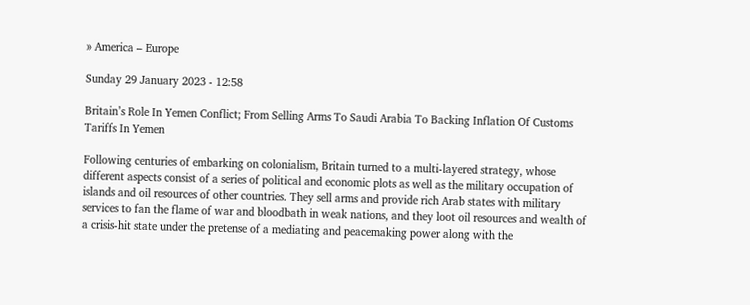» America – Europe

Sunday 29 January 2023 - 12:58

Britain’s Role In Yemen Conflict; From Selling Arms To Saudi Arabia To Backing Inflation Of Customs Tariffs In Yemen

Following centuries of embarking on colonialism, Britain turned to a multi-layered strategy, whose different aspects consist of a series of political and economic plots as well as the military occupation of islands and oil resources of other countries. They sell arms and provide rich Arab states with military services to fan the flame of war and bloodbath in weak nations, and they loot oil resources and wealth of a crisis-hit state under the pretense of a mediating and peacemaking power along with the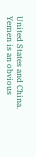United States and China. Yemen is an obvious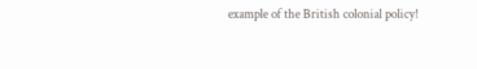example of the British colonial policy!